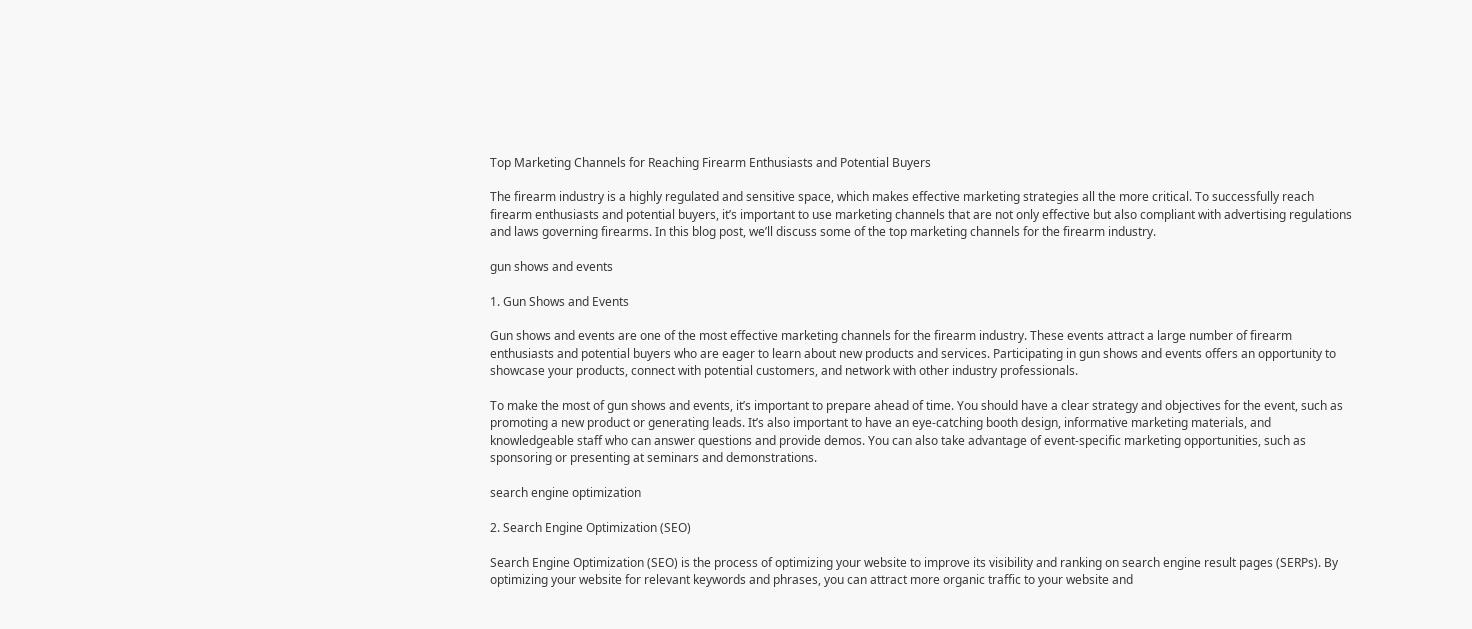Top Marketing Channels for Reaching Firearm Enthusiasts and Potential Buyers

The firearm industry is a highly regulated and sensitive space, which makes effective marketing strategies all the more critical. To successfully reach firearm enthusiasts and potential buyers, it’s important to use marketing channels that are not only effective but also compliant with advertising regulations and laws governing firearms. In this blog post, we’ll discuss some of the top marketing channels for the firearm industry.

gun shows and events

1. Gun Shows and Events

Gun shows and events are one of the most effective marketing channels for the firearm industry. These events attract a large number of firearm enthusiasts and potential buyers who are eager to learn about new products and services. Participating in gun shows and events offers an opportunity to showcase your products, connect with potential customers, and network with other industry professionals.

To make the most of gun shows and events, it’s important to prepare ahead of time. You should have a clear strategy and objectives for the event, such as promoting a new product or generating leads. It’s also important to have an eye-catching booth design, informative marketing materials, and knowledgeable staff who can answer questions and provide demos. You can also take advantage of event-specific marketing opportunities, such as sponsoring or presenting at seminars and demonstrations.

search engine optimization

2. Search Engine Optimization (SEO)

Search Engine Optimization (SEO) is the process of optimizing your website to improve its visibility and ranking on search engine result pages (SERPs). By optimizing your website for relevant keywords and phrases, you can attract more organic traffic to your website and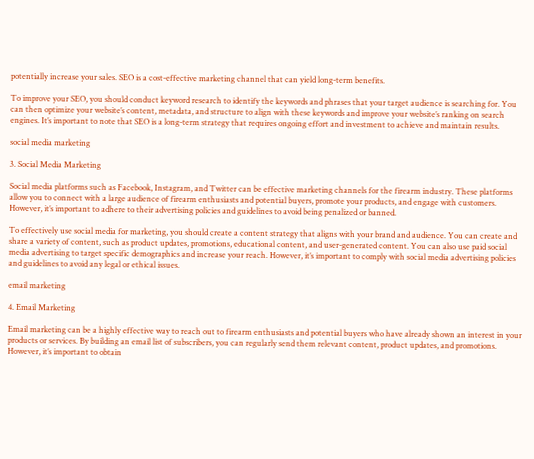potentially increase your sales. SEO is a cost-effective marketing channel that can yield long-term benefits.

To improve your SEO, you should conduct keyword research to identify the keywords and phrases that your target audience is searching for. You can then optimize your website’s content, metadata, and structure to align with these keywords and improve your website’s ranking on search engines. It’s important to note that SEO is a long-term strategy that requires ongoing effort and investment to achieve and maintain results.

social media marketing

3. Social Media Marketing

Social media platforms such as Facebook, Instagram, and Twitter can be effective marketing channels for the firearm industry. These platforms allow you to connect with a large audience of firearm enthusiasts and potential buyers, promote your products, and engage with customers. However, it’s important to adhere to their advertising policies and guidelines to avoid being penalized or banned.

To effectively use social media for marketing, you should create a content strategy that aligns with your brand and audience. You can create and share a variety of content, such as product updates, promotions, educational content, and user-generated content. You can also use paid social media advertising to target specific demographics and increase your reach. However, it’s important to comply with social media advertising policies and guidelines to avoid any legal or ethical issues.

email marketing

4. Email Marketing

Email marketing can be a highly effective way to reach out to firearm enthusiasts and potential buyers who have already shown an interest in your products or services. By building an email list of subscribers, you can regularly send them relevant content, product updates, and promotions. However, it’s important to obtain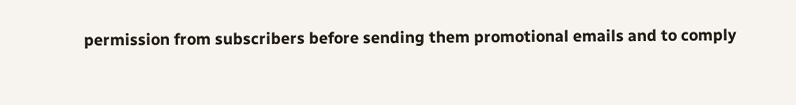permission from subscribers before sending them promotional emails and to comply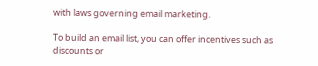with laws governing email marketing.

To build an email list, you can offer incentives such as discounts or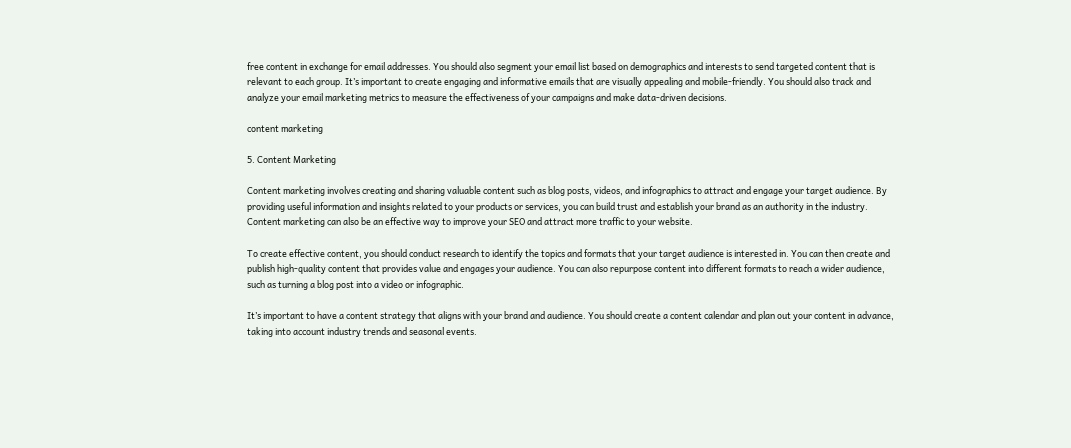free content in exchange for email addresses. You should also segment your email list based on demographics and interests to send targeted content that is relevant to each group. It’s important to create engaging and informative emails that are visually appealing and mobile-friendly. You should also track and analyze your email marketing metrics to measure the effectiveness of your campaigns and make data-driven decisions.

content marketing

5. Content Marketing

Content marketing involves creating and sharing valuable content such as blog posts, videos, and infographics to attract and engage your target audience. By providing useful information and insights related to your products or services, you can build trust and establish your brand as an authority in the industry. Content marketing can also be an effective way to improve your SEO and attract more traffic to your website.

To create effective content, you should conduct research to identify the topics and formats that your target audience is interested in. You can then create and publish high-quality content that provides value and engages your audience. You can also repurpose content into different formats to reach a wider audience, such as turning a blog post into a video or infographic.

It’s important to have a content strategy that aligns with your brand and audience. You should create a content calendar and plan out your content in advance, taking into account industry trends and seasonal events.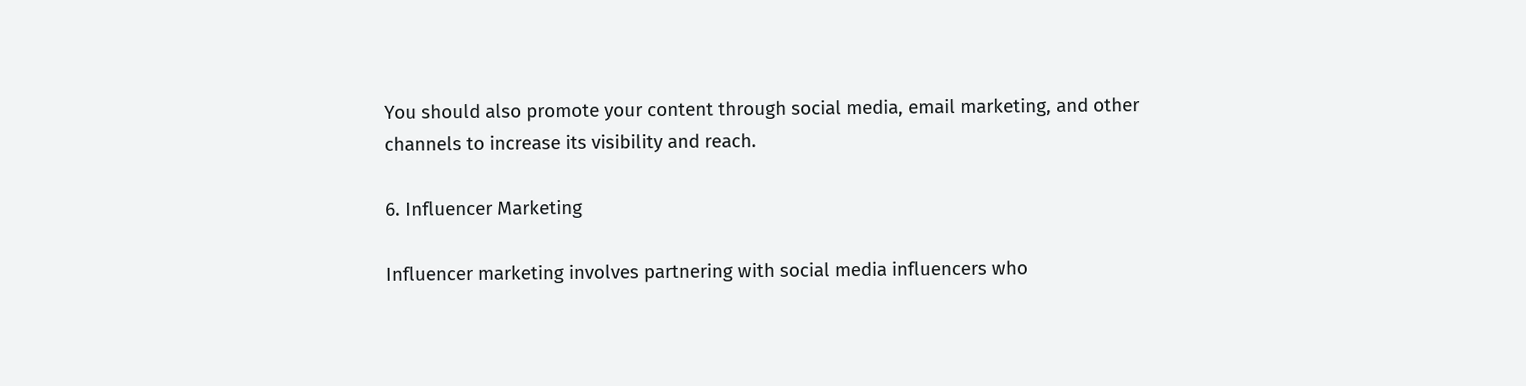You should also promote your content through social media, email marketing, and other channels to increase its visibility and reach.

6. Influencer Marketing

Influencer marketing involves partnering with social media influencers who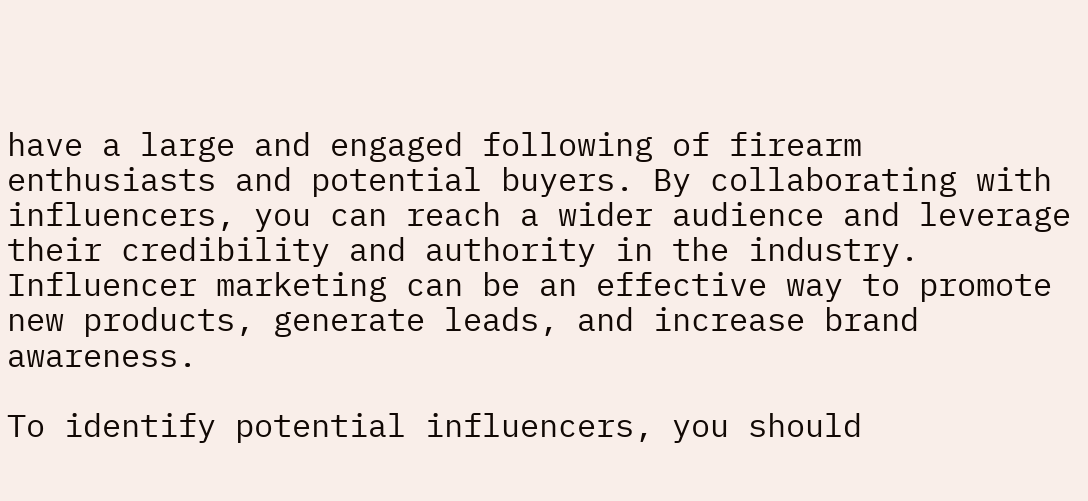have a large and engaged following of firearm enthusiasts and potential buyers. By collaborating with influencers, you can reach a wider audience and leverage their credibility and authority in the industry. Influencer marketing can be an effective way to promote new products, generate leads, and increase brand awareness.

To identify potential influencers, you should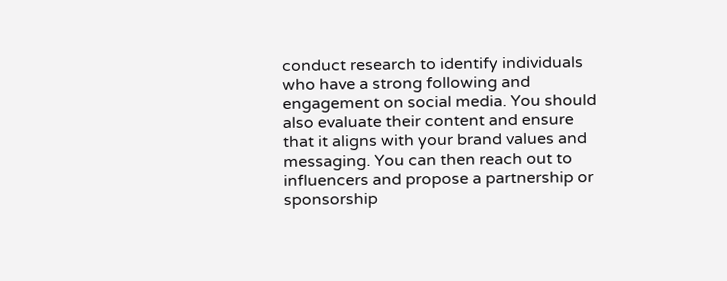conduct research to identify individuals who have a strong following and engagement on social media. You should also evaluate their content and ensure that it aligns with your brand values and messaging. You can then reach out to influencers and propose a partnership or sponsorship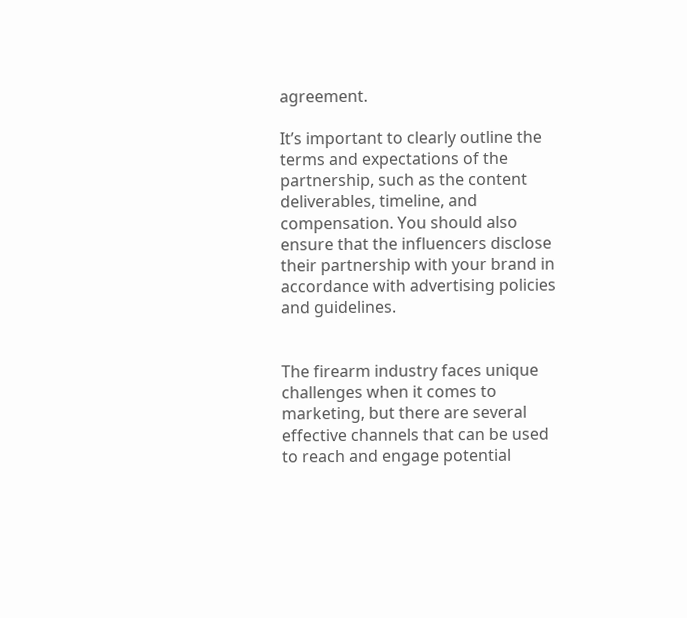agreement.

It’s important to clearly outline the terms and expectations of the partnership, such as the content deliverables, timeline, and compensation. You should also ensure that the influencers disclose their partnership with your brand in accordance with advertising policies and guidelines.


The firearm industry faces unique challenges when it comes to marketing, but there are several effective channels that can be used to reach and engage potential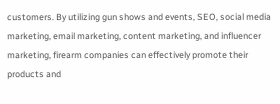customers. By utilizing gun shows and events, SEO, social media marketing, email marketing, content marketing, and influencer marketing, firearm companies can effectively promote their products and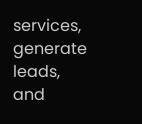services, generate leads, and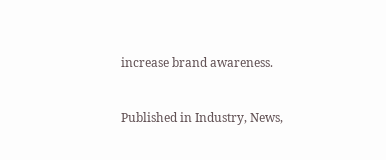increase brand awareness.


Published in Industry, News,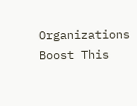Organizations
Boost This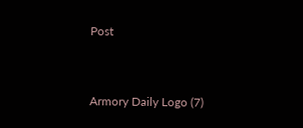Post


Armory Daily Logo (7)